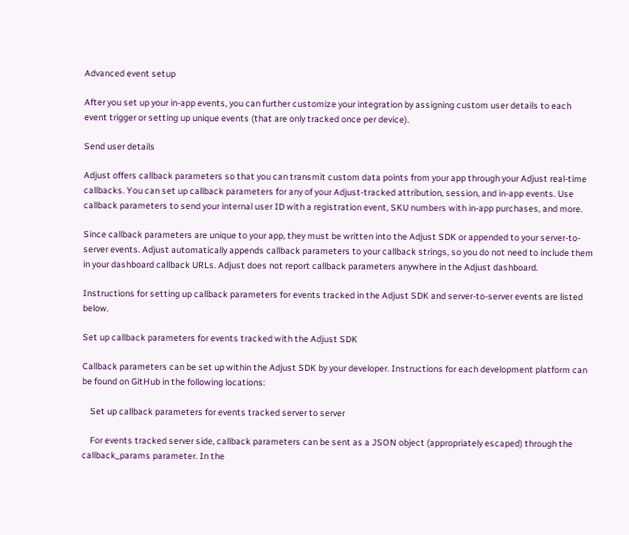Advanced event setup

After you set up your in-app events, you can further customize your integration by assigning custom user details to each event trigger or setting up unique events (that are only tracked once per device).

Send user details

Adjust offers callback parameters so that you can transmit custom data points from your app through your Adjust real-time callbacks. You can set up callback parameters for any of your Adjust-tracked attribution, session, and in-app events. Use callback parameters to send your internal user ID with a registration event, SKU numbers with in-app purchases, and more.

Since callback parameters are unique to your app, they must be written into the Adjust SDK or appended to your server-to-server events. Adjust automatically appends callback parameters to your callback strings, so you do not need to include them in your dashboard callback URLs. Adjust does not report callback parameters anywhere in the Adjust dashboard.

Instructions for setting up callback parameters for events tracked in the Adjust SDK and server-to-server events are listed below.

Set up callback parameters for events tracked with the Adjust SDK

Callback parameters can be set up within the Adjust SDK by your developer. Instructions for each development platform can be found on GitHub in the following locations:

    Set up callback parameters for events tracked server to server

    For events tracked server side, callback parameters can be sent as a JSON object (appropriately escaped) through the callback_params parameter. In the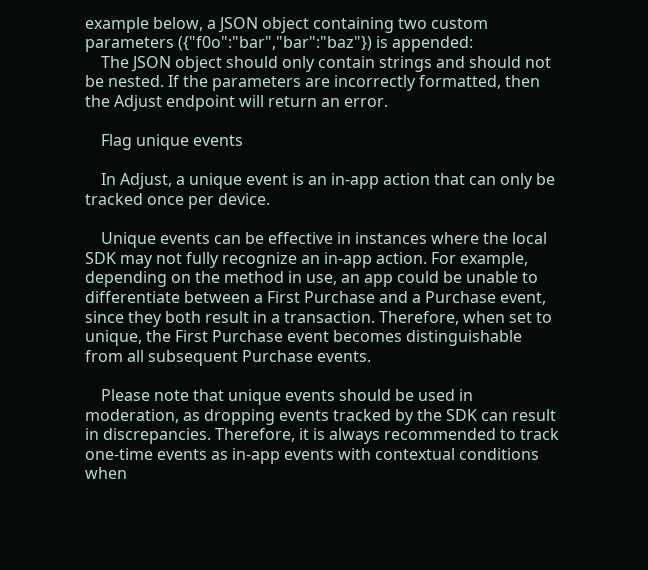example below, a JSON object containing two custom parameters ({"f0o":"bar","bar":"baz"}) is appended:
    The JSON object should only contain strings and should not be nested. If the parameters are incorrectly formatted, then the Adjust endpoint will return an error.

    Flag unique events

    In Adjust, a unique event is an in-app action that can only be tracked once per device.

    Unique events can be effective in instances where the local SDK may not fully recognize an in-app action. For example, depending on the method in use, an app could be unable to differentiate between a First Purchase and a Purchase event, since they both result in a transaction. Therefore, when set to unique, the First Purchase event becomes distinguishable from all subsequent Purchase events.

    Please note that unique events should be used in moderation, as dropping events tracked by the SDK can result in discrepancies. Therefore, it is always recommended to track one-time events as in-app events with contextual conditions when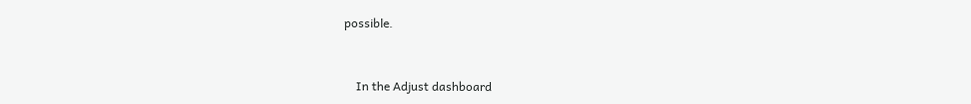possible.


    In the Adjust dashboard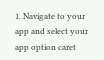1. Navigate to your app and select your app option caret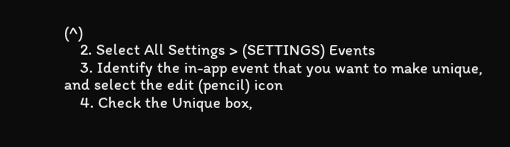(^)
    2. Select All Settings > (SETTINGS) Events
    3. Identify the in-app event that you want to make unique, and select the edit (pencil) icon
    4. Check the Unique box,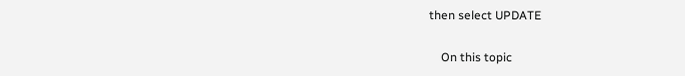then select UPDATE

    On this topic